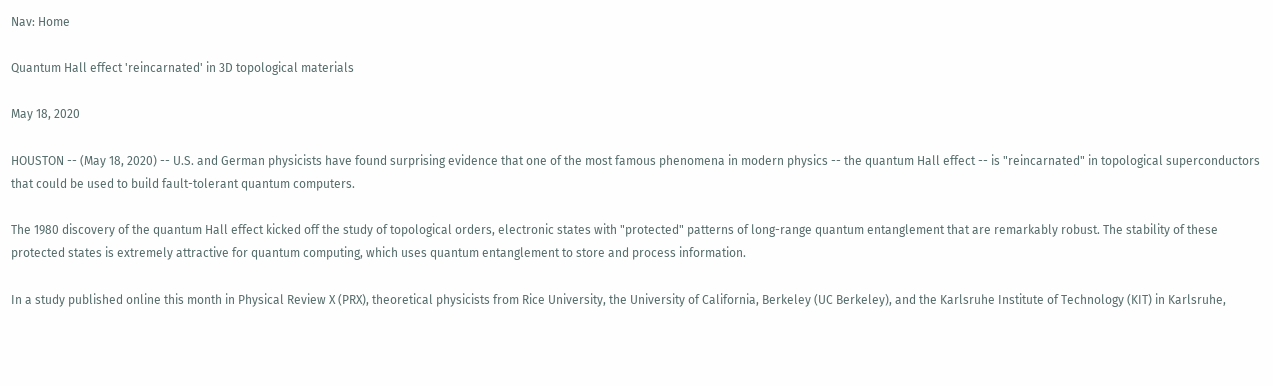Nav: Home

Quantum Hall effect 'reincarnated' in 3D topological materials

May 18, 2020

HOUSTON -- (May 18, 2020) -- U.S. and German physicists have found surprising evidence that one of the most famous phenomena in modern physics -- the quantum Hall effect -- is "reincarnated" in topological superconductors that could be used to build fault-tolerant quantum computers.

The 1980 discovery of the quantum Hall effect kicked off the study of topological orders, electronic states with "protected" patterns of long-range quantum entanglement that are remarkably robust. The stability of these protected states is extremely attractive for quantum computing, which uses quantum entanglement to store and process information.

In a study published online this month in Physical Review X (PRX), theoretical physicists from Rice University, the University of California, Berkeley (UC Berkeley), and the Karlsruhe Institute of Technology (KIT) in Karlsruhe,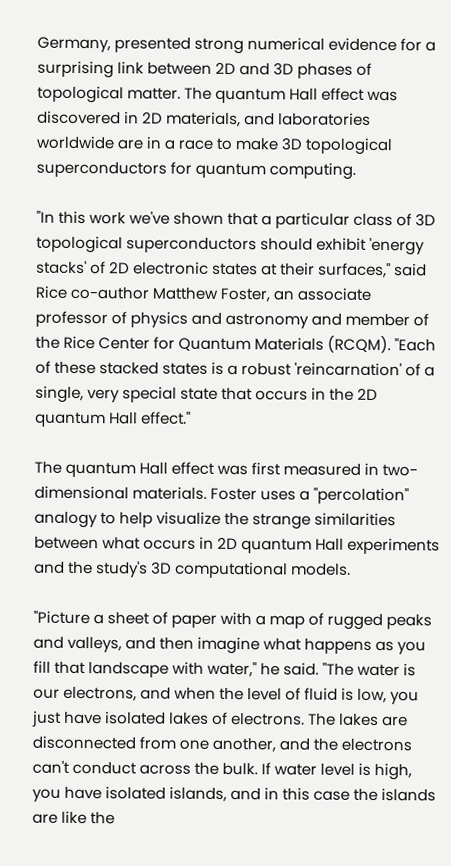Germany, presented strong numerical evidence for a surprising link between 2D and 3D phases of topological matter. The quantum Hall effect was discovered in 2D materials, and laboratories worldwide are in a race to make 3D topological superconductors for quantum computing.

"In this work we've shown that a particular class of 3D topological superconductors should exhibit 'energy stacks' of 2D electronic states at their surfaces," said Rice co-author Matthew Foster, an associate professor of physics and astronomy and member of the Rice Center for Quantum Materials (RCQM). "Each of these stacked states is a robust 'reincarnation' of a single, very special state that occurs in the 2D quantum Hall effect."

The quantum Hall effect was first measured in two-dimensional materials. Foster uses a "percolation" analogy to help visualize the strange similarities between what occurs in 2D quantum Hall experiments and the study's 3D computational models.

"Picture a sheet of paper with a map of rugged peaks and valleys, and then imagine what happens as you fill that landscape with water," he said. "The water is our electrons, and when the level of fluid is low, you just have isolated lakes of electrons. The lakes are disconnected from one another, and the electrons can't conduct across the bulk. If water level is high, you have isolated islands, and in this case the islands are like the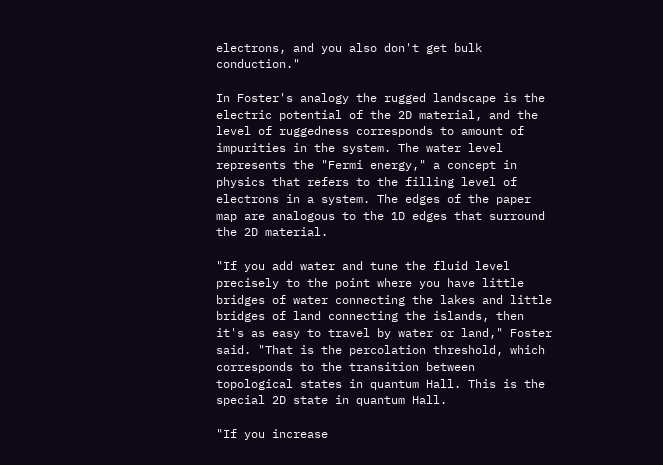electrons, and you also don't get bulk conduction."

In Foster's analogy the rugged landscape is the electric potential of the 2D material, and the level of ruggedness corresponds to amount of impurities in the system. The water level represents the "Fermi energy," a concept in physics that refers to the filling level of electrons in a system. The edges of the paper map are analogous to the 1D edges that surround the 2D material.

"If you add water and tune the fluid level precisely to the point where you have little bridges of water connecting the lakes and little bridges of land connecting the islands, then it's as easy to travel by water or land," Foster said. "That is the percolation threshold, which corresponds to the transition between topological states in quantum Hall. This is the special 2D state in quantum Hall.

"If you increase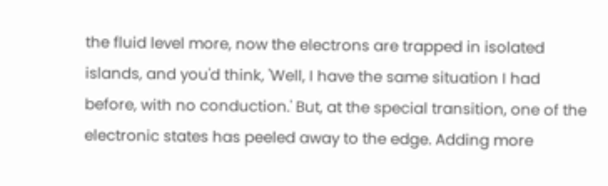the fluid level more, now the electrons are trapped in isolated islands, and you'd think, 'Well, I have the same situation I had before, with no conduction.' But, at the special transition, one of the electronic states has peeled away to the edge. Adding more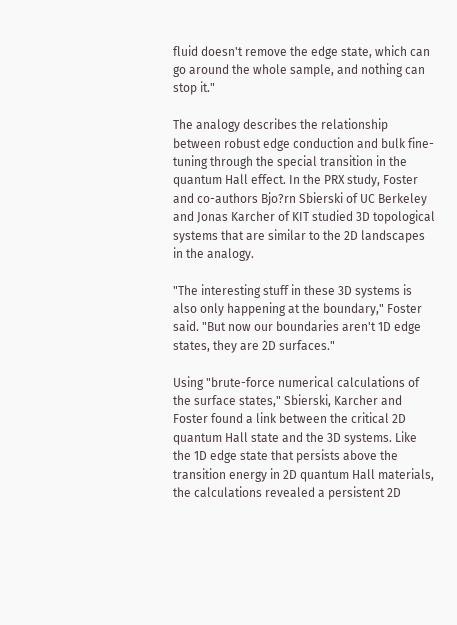fluid doesn't remove the edge state, which can go around the whole sample, and nothing can stop it."

The analogy describes the relationship between robust edge conduction and bulk fine-tuning through the special transition in the quantum Hall effect. In the PRX study, Foster and co-authors Bjo?rn Sbierski of UC Berkeley and Jonas Karcher of KIT studied 3D topological systems that are similar to the 2D landscapes in the analogy.

"The interesting stuff in these 3D systems is also only happening at the boundary," Foster said. "But now our boundaries aren't 1D edge states, they are 2D surfaces."

Using "brute-force numerical calculations of the surface states," Sbierski, Karcher and Foster found a link between the critical 2D quantum Hall state and the 3D systems. Like the 1D edge state that persists above the transition energy in 2D quantum Hall materials, the calculations revealed a persistent 2D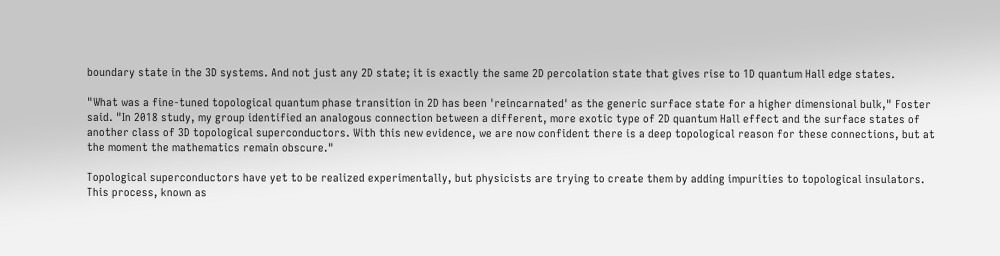boundary state in the 3D systems. And not just any 2D state; it is exactly the same 2D percolation state that gives rise to 1D quantum Hall edge states.

"What was a fine-tuned topological quantum phase transition in 2D has been 'reincarnated' as the generic surface state for a higher dimensional bulk," Foster said. "In 2018 study, my group identified an analogous connection between a different, more exotic type of 2D quantum Hall effect and the surface states of another class of 3D topological superconductors. With this new evidence, we are now confident there is a deep topological reason for these connections, but at the moment the mathematics remain obscure."

Topological superconductors have yet to be realized experimentally, but physicists are trying to create them by adding impurities to topological insulators. This process, known as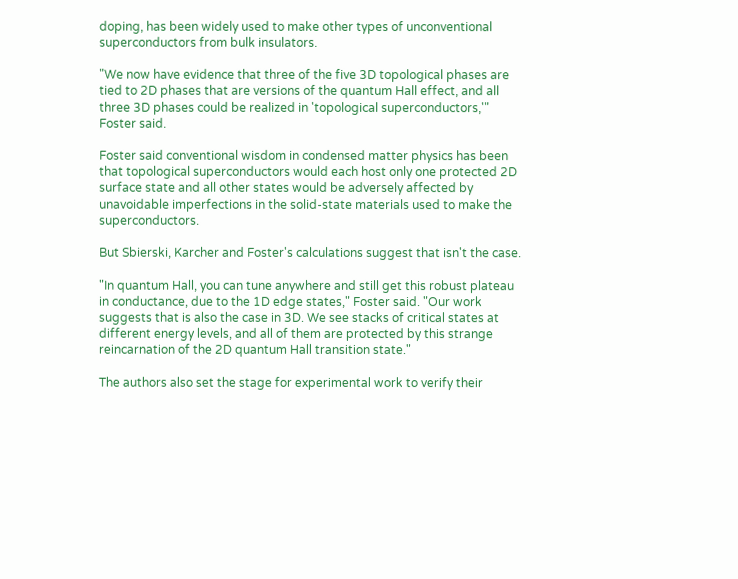doping, has been widely used to make other types of unconventional superconductors from bulk insulators.

"We now have evidence that three of the five 3D topological phases are tied to 2D phases that are versions of the quantum Hall effect, and all three 3D phases could be realized in 'topological superconductors,'" Foster said.

Foster said conventional wisdom in condensed matter physics has been that topological superconductors would each host only one protected 2D surface state and all other states would be adversely affected by unavoidable imperfections in the solid-state materials used to make the superconductors.

But Sbierski, Karcher and Foster's calculations suggest that isn't the case.

"In quantum Hall, you can tune anywhere and still get this robust plateau in conductance, due to the 1D edge states," Foster said. "Our work suggests that is also the case in 3D. We see stacks of critical states at different energy levels, and all of them are protected by this strange reincarnation of the 2D quantum Hall transition state."

The authors also set the stage for experimental work to verify their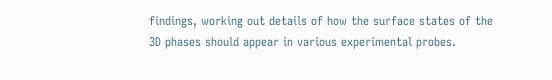findings, working out details of how the surface states of the 3D phases should appear in various experimental probes.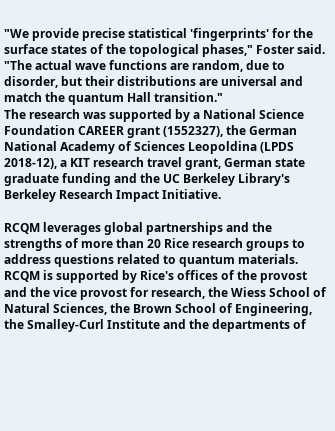"We provide precise statistical 'fingerprints' for the surface states of the topological phases," Foster said. "The actual wave functions are random, due to disorder, but their distributions are universal and match the quantum Hall transition."
The research was supported by a National Science Foundation CAREER grant (1552327), the German National Academy of Sciences Leopoldina (LPDS 2018-12), a KIT research travel grant, German state graduate funding and the UC Berkeley Library's Berkeley Research Impact Initiative.

RCQM leverages global partnerships and the strengths of more than 20 Rice research groups to address questions related to quantum materials. RCQM is supported by Rice's offices of the provost and the vice provost for research, the Wiess School of Natural Sciences, the Brown School of Engineering, the Smalley-Curl Institute and the departments of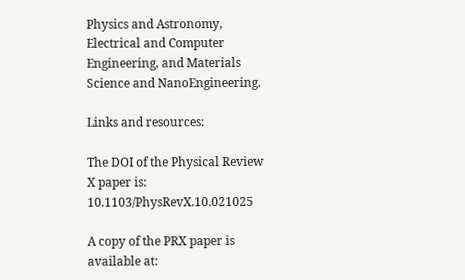Physics and Astronomy, Electrical and Computer Engineering, and Materials Science and NanoEngineering.

Links and resources:

The DOI of the Physical Review X paper is: 10.1103/PhysRevX.10.021025

A copy of the PRX paper is available at: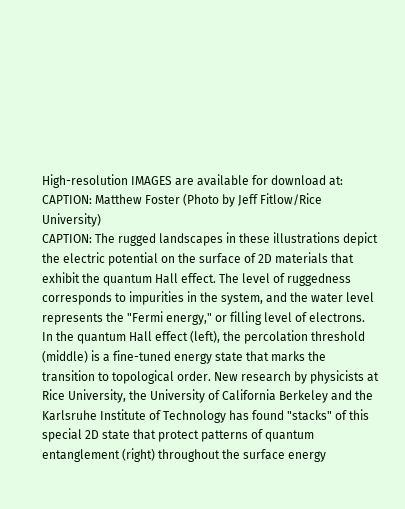High-resolution IMAGES are available for download at:
CAPTION: Matthew Foster (Photo by Jeff Fitlow/Rice University)
CAPTION: The rugged landscapes in these illustrations depict the electric potential on the surface of 2D materials that exhibit the quantum Hall effect. The level of ruggedness corresponds to impurities in the system, and the water level represents the "Fermi energy," or filling level of electrons. In the quantum Hall effect (left), the percolation threshold (middle) is a fine-tuned energy state that marks the transition to topological order. New research by physicists at Rice University, the University of California Berkeley and the Karlsruhe Institute of Technology has found "stacks" of this special 2D state that protect patterns of quantum entanglement (right) throughout the surface energy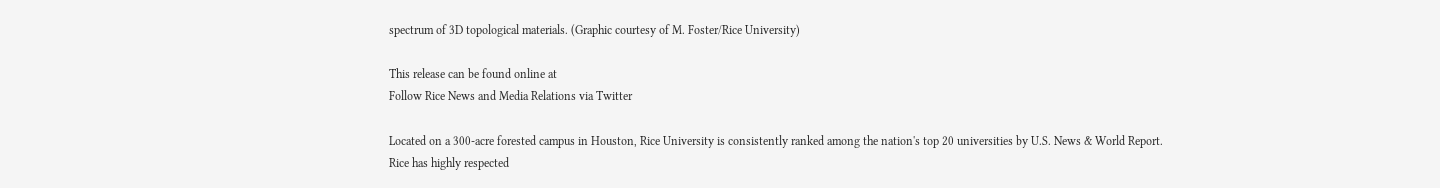spectrum of 3D topological materials. (Graphic courtesy of M. Foster/Rice University)

This release can be found online at
Follow Rice News and Media Relations via Twitter

Located on a 300-acre forested campus in Houston, Rice University is consistently ranked among the nation's top 20 universities by U.S. News & World Report. Rice has highly respected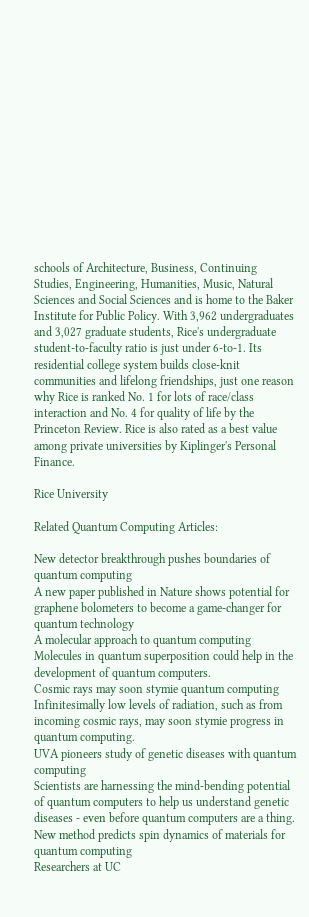schools of Architecture, Business, Continuing Studies, Engineering, Humanities, Music, Natural Sciences and Social Sciences and is home to the Baker Institute for Public Policy. With 3,962 undergraduates and 3,027 graduate students, Rice's undergraduate student-to-faculty ratio is just under 6-to-1. Its residential college system builds close-knit communities and lifelong friendships, just one reason why Rice is ranked No. 1 for lots of race/class interaction and No. 4 for quality of life by the Princeton Review. Rice is also rated as a best value among private universities by Kiplinger's Personal Finance.

Rice University

Related Quantum Computing Articles:

New detector breakthrough pushes boundaries of quantum computing
A new paper published in Nature shows potential for graphene bolometers to become a game-changer for quantum technology
A molecular approach to quantum computing
Molecules in quantum superposition could help in the development of quantum computers.
Cosmic rays may soon stymie quantum computing
Infinitesimally low levels of radiation, such as from incoming cosmic rays, may soon stymie progress in quantum computing.
UVA pioneers study of genetic diseases with quantum computing
Scientists are harnessing the mind-bending potential of quantum computers to help us understand genetic diseases - even before quantum computers are a thing.
New method predicts spin dynamics of materials for quantum computing
Researchers at UC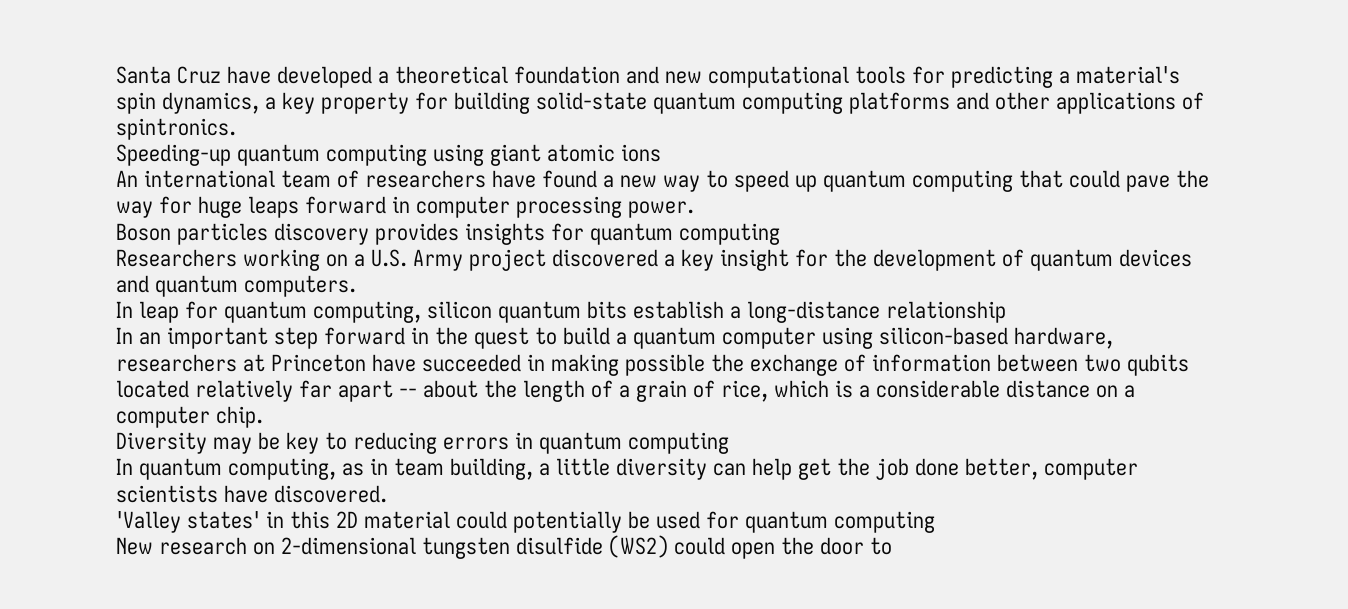Santa Cruz have developed a theoretical foundation and new computational tools for predicting a material's spin dynamics, a key property for building solid-state quantum computing platforms and other applications of spintronics.
Speeding-up quantum computing using giant atomic ions
An international team of researchers have found a new way to speed up quantum computing that could pave the way for huge leaps forward in computer processing power.
Boson particles discovery provides insights for quantum computing
Researchers working on a U.S. Army project discovered a key insight for the development of quantum devices and quantum computers.
In leap for quantum computing, silicon quantum bits establish a long-distance relationship
In an important step forward in the quest to build a quantum computer using silicon-based hardware, researchers at Princeton have succeeded in making possible the exchange of information between two qubits located relatively far apart -- about the length of a grain of rice, which is a considerable distance on a computer chip.
Diversity may be key to reducing errors in quantum computing
In quantum computing, as in team building, a little diversity can help get the job done better, computer scientists have discovered.
'Valley states' in this 2D material could potentially be used for quantum computing
New research on 2-dimensional tungsten disulfide (WS2) could open the door to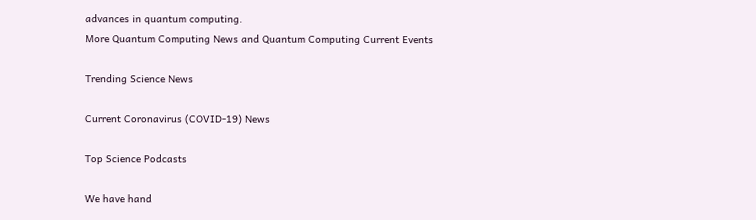advances in quantum computing.
More Quantum Computing News and Quantum Computing Current Events

Trending Science News

Current Coronavirus (COVID-19) News

Top Science Podcasts

We have hand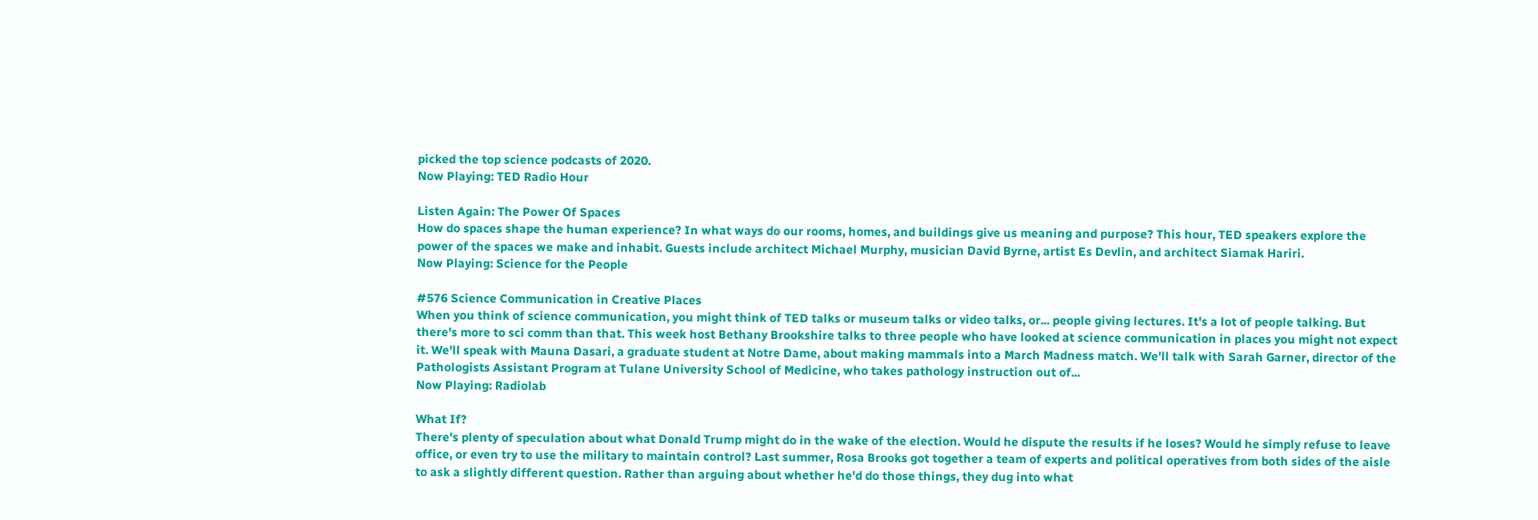picked the top science podcasts of 2020.
Now Playing: TED Radio Hour

Listen Again: The Power Of Spaces
How do spaces shape the human experience? In what ways do our rooms, homes, and buildings give us meaning and purpose? This hour, TED speakers explore the power of the spaces we make and inhabit. Guests include architect Michael Murphy, musician David Byrne, artist Es Devlin, and architect Siamak Hariri.
Now Playing: Science for the People

#576 Science Communication in Creative Places
When you think of science communication, you might think of TED talks or museum talks or video talks, or... people giving lectures. It's a lot of people talking. But there's more to sci comm than that. This week host Bethany Brookshire talks to three people who have looked at science communication in places you might not expect it. We'll speak with Mauna Dasari, a graduate student at Notre Dame, about making mammals into a March Madness match. We'll talk with Sarah Garner, director of the Pathologists Assistant Program at Tulane University School of Medicine, who takes pathology instruction out of...
Now Playing: Radiolab

What If?
There's plenty of speculation about what Donald Trump might do in the wake of the election. Would he dispute the results if he loses? Would he simply refuse to leave office, or even try to use the military to maintain control? Last summer, Rosa Brooks got together a team of experts and political operatives from both sides of the aisle to ask a slightly different question. Rather than arguing about whether he'd do those things, they dug into what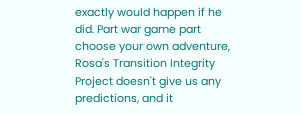exactly would happen if he did. Part war game part choose your own adventure, Rosa's Transition Integrity Project doesn't give us any predictions, and it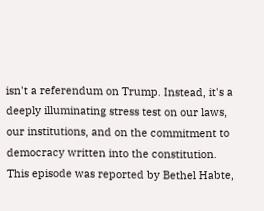isn't a referendum on Trump. Instead, it's a deeply illuminating stress test on our laws, our institutions, and on the commitment to democracy written into the constitution. This episode was reported by Bethel Habte,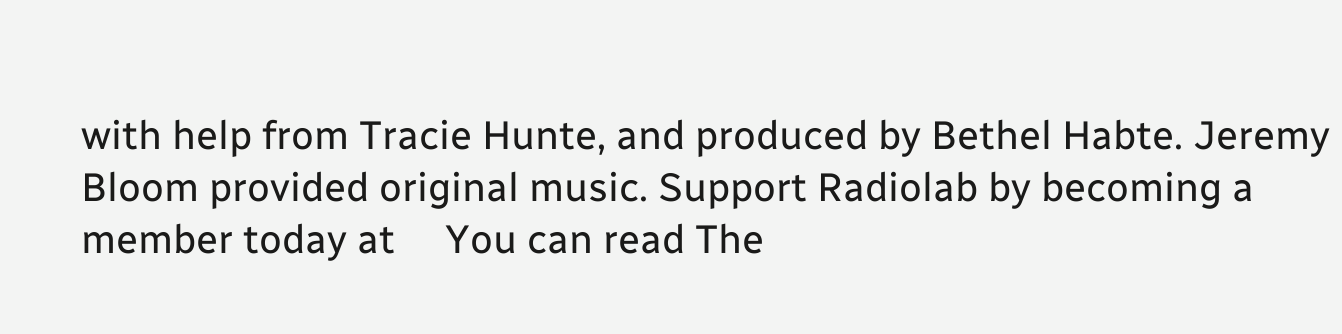with help from Tracie Hunte, and produced by Bethel Habte. Jeremy Bloom provided original music. Support Radiolab by becoming a member today at     You can read The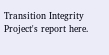Transition Integrity Project's report here.